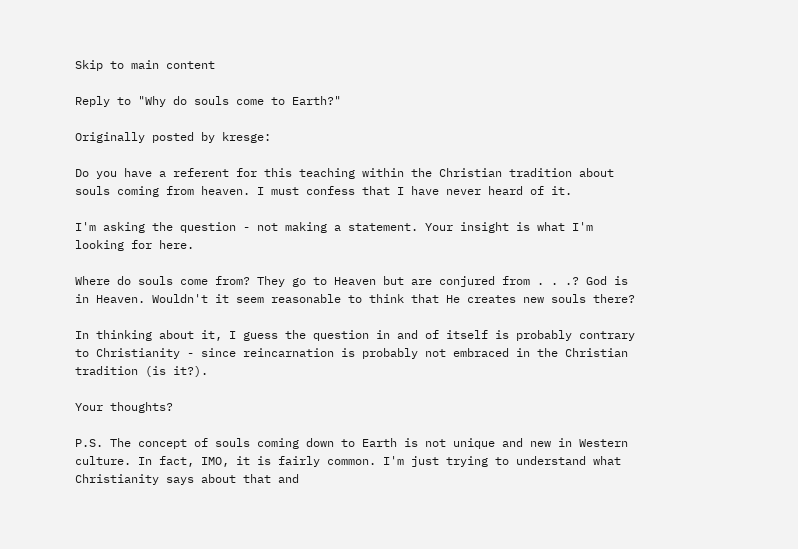Skip to main content

Reply to "Why do souls come to Earth?"

Originally posted by kresge:

Do you have a referent for this teaching within the Christian tradition about souls coming from heaven. I must confess that I have never heard of it.

I'm asking the question - not making a statement. Your insight is what I'm looking for here.

Where do souls come from? They go to Heaven but are conjured from . . .? God is in Heaven. Wouldn't it seem reasonable to think that He creates new souls there?

In thinking about it, I guess the question in and of itself is probably contrary to Christianity - since reincarnation is probably not embraced in the Christian tradition (is it?).

Your thoughts?

P.S. The concept of souls coming down to Earth is not unique and new in Western culture. In fact, IMO, it is fairly common. I'm just trying to understand what Christianity says about that and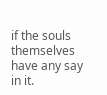if the souls themselves have any say in it.